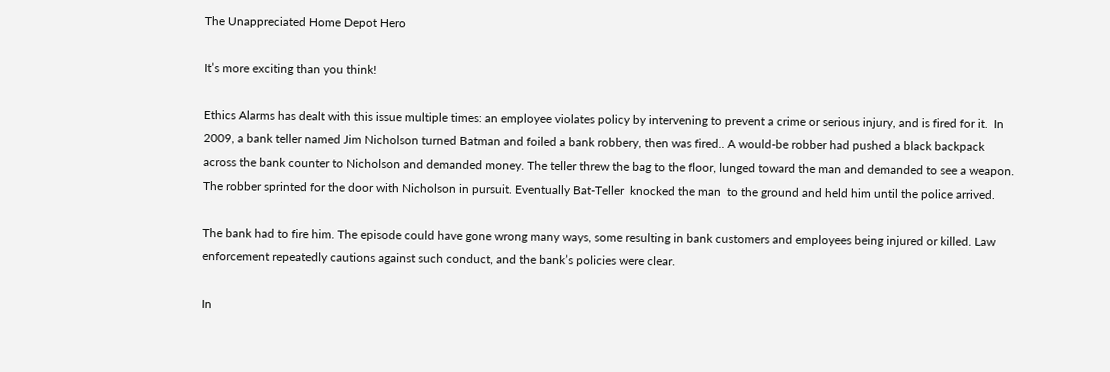The Unappreciated Home Depot Hero

It’s more exciting than you think!

Ethics Alarms has dealt with this issue multiple times: an employee violates policy by intervening to prevent a crime or serious injury, and is fired for it.  In 2009, a bank teller named Jim Nicholson turned Batman and foiled a bank robbery, then was fired.. A would-be robber had pushed a black backpack across the bank counter to Nicholson and demanded money. The teller threw the bag to the floor, lunged toward the man and demanded to see a weapon. The robber sprinted for the door with Nicholson in pursuit. Eventually Bat-Teller  knocked the man  to the ground and held him until the police arrived.

The bank had to fire him. The episode could have gone wrong many ways, some resulting in bank customers and employees being injured or killed. Law enforcement repeatedly cautions against such conduct, and the bank’s policies were clear.

In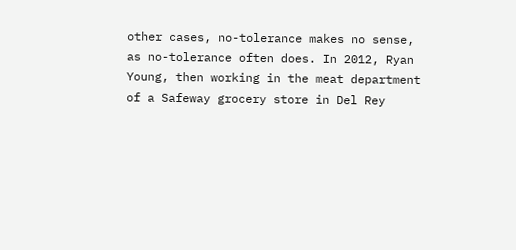other cases, no-tolerance makes no sense, as no-tolerance often does. In 2012, Ryan Young, then working in the meat department of a Safeway grocery store in Del Rey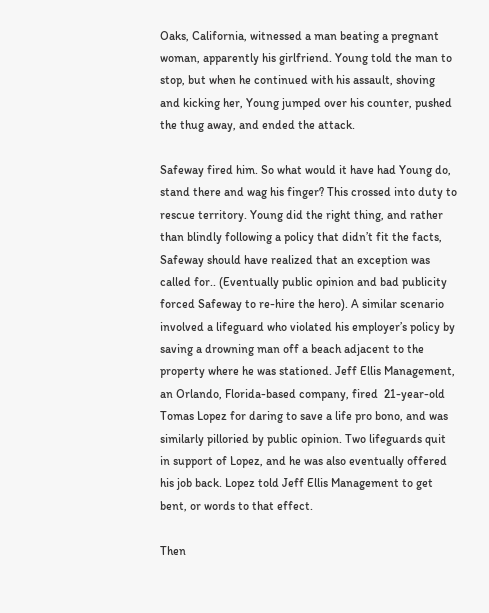Oaks, California, witnessed a man beating a pregnant woman, apparently his girlfriend. Young told the man to stop, but when he continued with his assault, shoving and kicking her, Young jumped over his counter, pushed the thug away, and ended the attack.

Safeway fired him. So what would it have had Young do, stand there and wag his finger? This crossed into duty to rescue territory. Young did the right thing, and rather than blindly following a policy that didn’t fit the facts, Safeway should have realized that an exception was called for.. (Eventually public opinion and bad publicity forced Safeway to re-hire the hero). A similar scenario involved a lifeguard who violated his employer’s policy by saving a drowning man off a beach adjacent to the property where he was stationed. Jeff Ellis Management, an Orlando, Florida-based company, fired  21-year-old Tomas Lopez for daring to save a life pro bono, and was similarly pilloried by public opinion. Two lifeguards quit in support of Lopez, and he was also eventually offered his job back. Lopez told Jeff Ellis Management to get bent, or words to that effect.

Then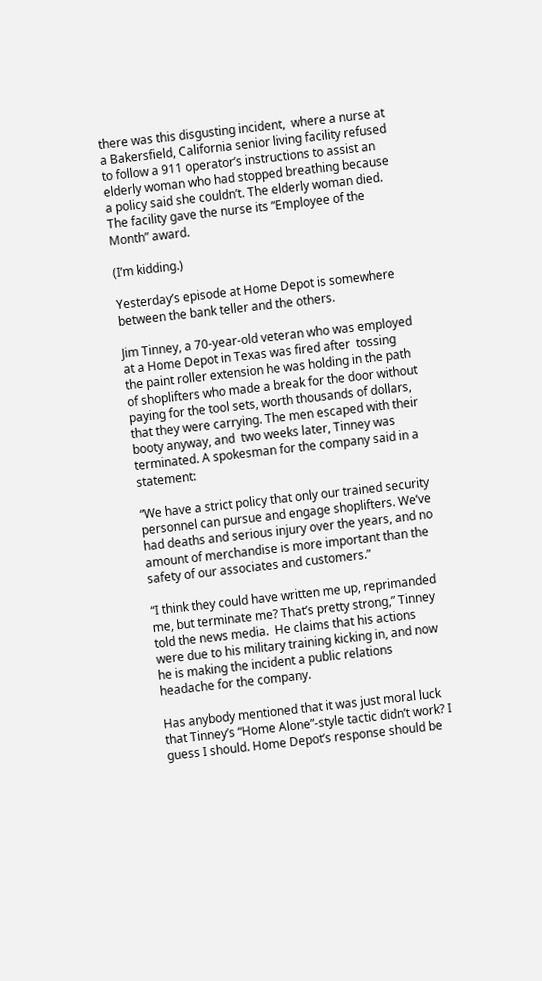there was this disgusting incident,  where a nurse at a Bakersfield, California senior living facility refused to follow a 911 operator’s instructions to assist an elderly woman who had stopped breathing because a policy said she couldn’t. The elderly woman died. The facility gave the nurse its “Employee of the Month” award.

(I’m kidding.)

Yesterday’s episode at Home Depot is somewhere between the bank teller and the others.

Jim Tinney, a 70-year-old veteran who was employed at a Home Depot in Texas was fired after  tossing the paint roller extension he was holding in the path of shoplifters who made a break for the door without paying for the tool sets, worth thousands of dollars, that they were carrying. The men escaped with their booty anyway, and  two weeks later, Tinney was terminated. A spokesman for the company said in a statement:

“We have a strict policy that only our trained security personnel can pursue and engage shoplifters. We’ve had deaths and serious injury over the years, and no amount of merchandise is more important than the safety of our associates and customers.”

“I think they could have written me up, reprimanded me, but terminate me? That’s pretty strong,” Tinney told the news media.  He claims that his actions were due to his military training kicking in, and now he is making the incident a public relations headache for the company.

Has anybody mentioned that it was just moral luck that Tinney’s “Home Alone”-style tactic didn’t work? I guess I should. Home Depot’s response should be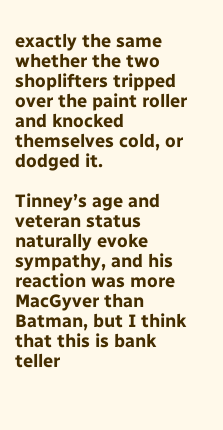exactly the same whether the two shoplifters tripped over the paint roller and knocked themselves cold, or dodged it.

Tinney’s age and veteran status naturally evoke sympathy, and his reaction was more MacGyver than Batman, but I think that this is bank teller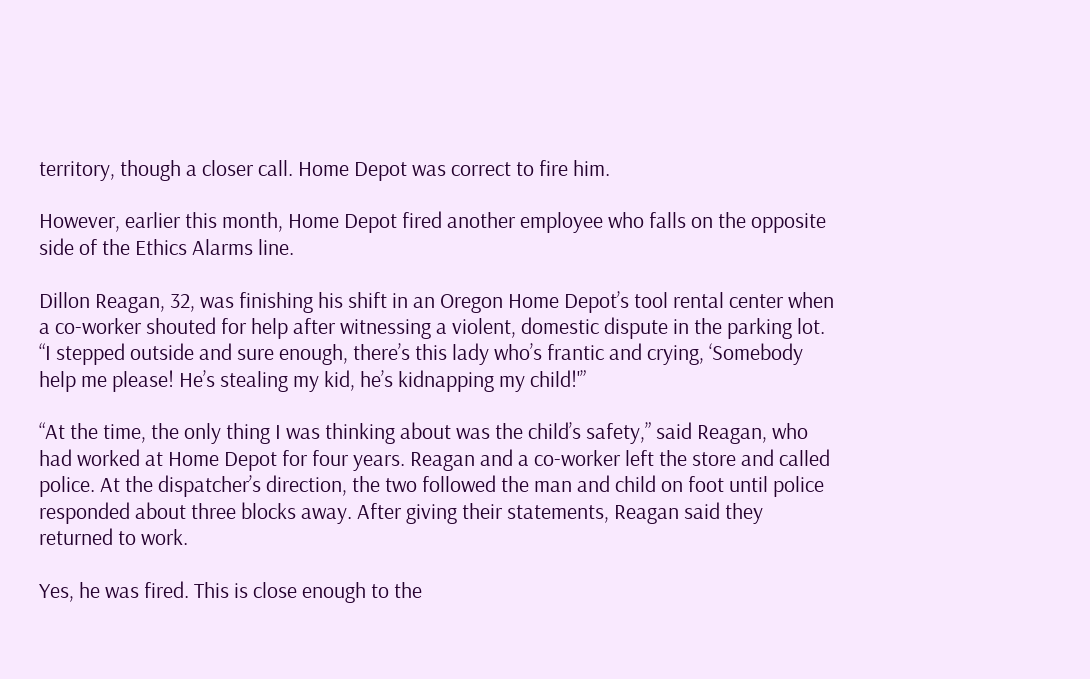territory, though a closer call. Home Depot was correct to fire him.

However, earlier this month, Home Depot fired another employee who falls on the opposite side of the Ethics Alarms line.

Dillon Reagan, 32, was finishing his shift in an Oregon Home Depot’s tool rental center when  a co-worker shouted for help after witnessing a violent, domestic dispute in the parking lot. “I stepped outside and sure enough, there’s this lady who’s frantic and crying, ‘Somebody help me please! He’s stealing my kid, he’s kidnapping my child!'”

“At the time, the only thing I was thinking about was the child’s safety,” said Reagan, who had worked at Home Depot for four years. Reagan and a co-worker left the store and called police. At the dispatcher’s direction, the two followed the man and child on foot until police responded about three blocks away. After giving their statements, Reagan said they returned to work.

Yes, he was fired. This is close enough to the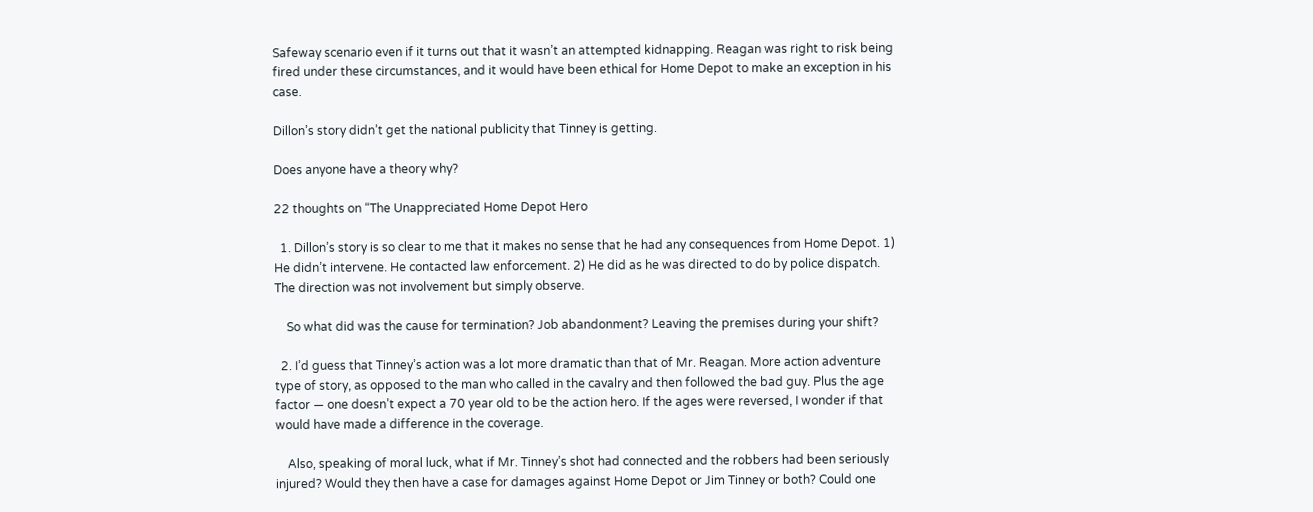Safeway scenario even if it turns out that it wasn’t an attempted kidnapping. Reagan was right to risk being fired under these circumstances, and it would have been ethical for Home Depot to make an exception in his case.

Dillon’s story didn’t get the national publicity that Tinney is getting.

Does anyone have a theory why?

22 thoughts on “The Unappreciated Home Depot Hero

  1. Dillon’s story is so clear to me that it makes no sense that he had any consequences from Home Depot. 1) He didn’t intervene. He contacted law enforcement. 2) He did as he was directed to do by police dispatch. The direction was not involvement but simply observe.

    So what did was the cause for termination? Job abandonment? Leaving the premises during your shift?

  2. I’d guess that Tinney’s action was a lot more dramatic than that of Mr. Reagan. More action adventure type of story, as opposed to the man who called in the cavalry and then followed the bad guy. Plus the age factor — one doesn’t expect a 70 year old to be the action hero. If the ages were reversed, I wonder if that would have made a difference in the coverage.

    Also, speaking of moral luck, what if Mr. Tinney’s shot had connected and the robbers had been seriously injured? Would they then have a case for damages against Home Depot or Jim Tinney or both? Could one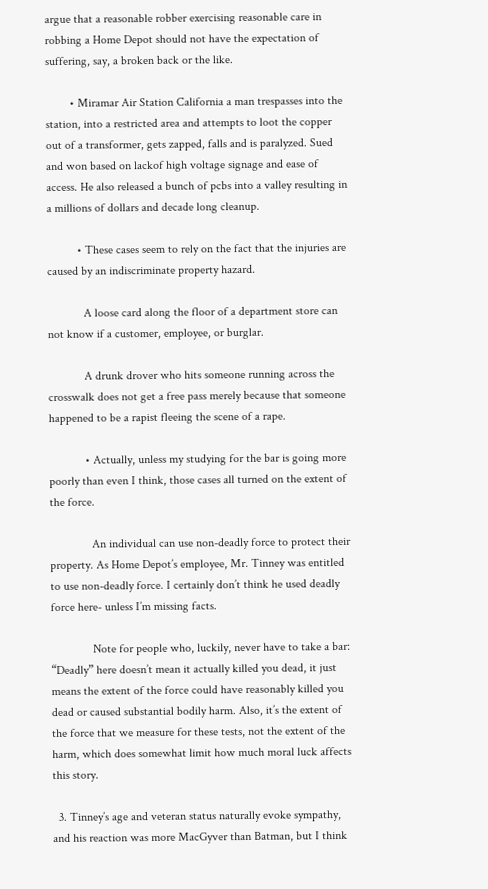argue that a reasonable robber exercising reasonable care in robbing a Home Depot should not have the expectation of suffering, say, a broken back or the like.

        • Miramar Air Station California a man trespasses into the station, into a restricted area and attempts to loot the copper out of a transformer, gets zapped, falls and is paralyzed. Sued and won based on lackof high voltage signage and ease of access. He also released a bunch of pcbs into a valley resulting in a millions of dollars and decade long cleanup.

          • These cases seem to rely on the fact that the injuries are caused by an indiscriminate property hazard.

            A loose card along the floor of a department store can not know if a customer, employee, or burglar.

            A drunk drover who hits someone running across the crosswalk does not get a free pass merely because that someone happened to be a rapist fleeing the scene of a rape.

            • Actually, unless my studying for the bar is going more poorly than even I think, those cases all turned on the extent of the force.

              An individual can use non-deadly force to protect their property. As Home Depot’s employee, Mr. Tinney was entitled to use non-deadly force. I certainly don’t think he used deadly force here- unless I’m missing facts.

              Note for people who, luckily, never have to take a bar: “Deadly” here doesn’t mean it actually killed you dead, it just means the extent of the force could have reasonably killed you dead or caused substantial bodily harm. Also, it’s the extent of the force that we measure for these tests, not the extent of the harm, which does somewhat limit how much moral luck affects this story.

  3. Tinney’s age and veteran status naturally evoke sympathy, and his reaction was more MacGyver than Batman, but I think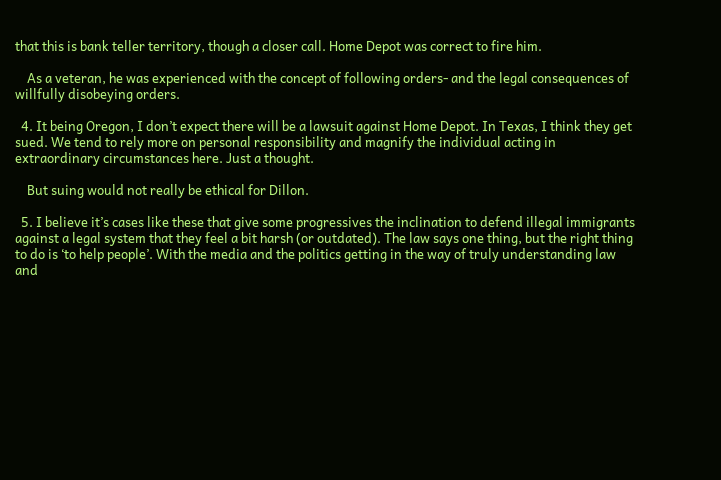that this is bank teller territory, though a closer call. Home Depot was correct to fire him.

    As a veteran, he was experienced with the concept of following orders- and the legal consequences of willfully disobeying orders.

  4. It being Oregon, I don’t expect there will be a lawsuit against Home Depot. In Texas, I think they get sued. We tend to rely more on personal responsibility and magnify the individual acting in extraordinary circumstances here. Just a thought.

    But suing would not really be ethical for Dillon.

  5. I believe it’s cases like these that give some progressives the inclination to defend illegal immigrants against a legal system that they feel a bit harsh (or outdated). The law says one thing, but the right thing to do is ‘to help people’. With the media and the politics getting in the way of truly understanding law and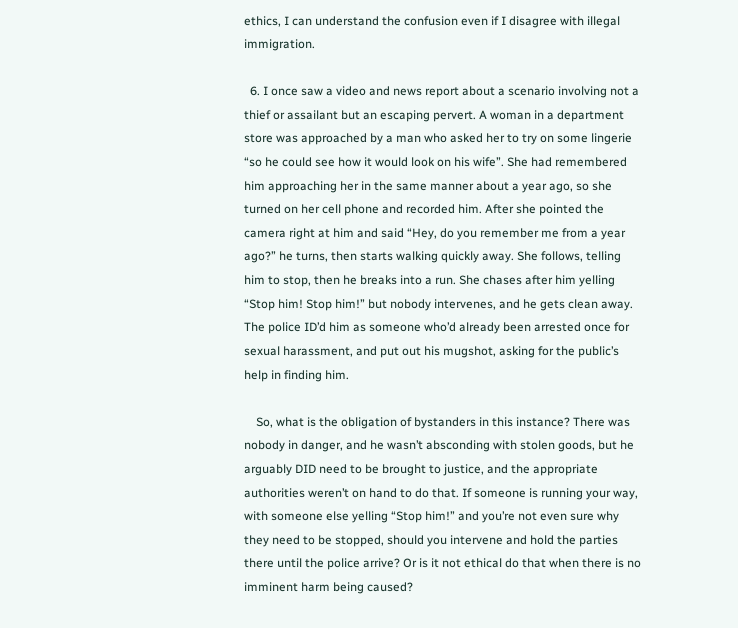ethics, I can understand the confusion even if I disagree with illegal immigration.

  6. I once saw a video and news report about a scenario involving not a thief or assailant but an escaping pervert. A woman in a department store was approached by a man who asked her to try on some lingerie “so he could see how it would look on his wife”. She had remembered him approaching her in the same manner about a year ago, so she turned on her cell phone and recorded him. After she pointed the camera right at him and said “Hey, do you remember me from a year ago?” he turns, then starts walking quickly away. She follows, telling him to stop, then he breaks into a run. She chases after him yelling “Stop him! Stop him!” but nobody intervenes, and he gets clean away. The police ID’d him as someone who’d already been arrested once for sexual harassment, and put out his mugshot, asking for the public’s help in finding him.

    So, what is the obligation of bystanders in this instance? There was nobody in danger, and he wasn’t absconding with stolen goods, but he arguably DID need to be brought to justice, and the appropriate authorities weren’t on hand to do that. If someone is running your way, with someone else yelling “Stop him!” and you’re not even sure why they need to be stopped, should you intervene and hold the parties there until the police arrive? Or is it not ethical do that when there is no imminent harm being caused?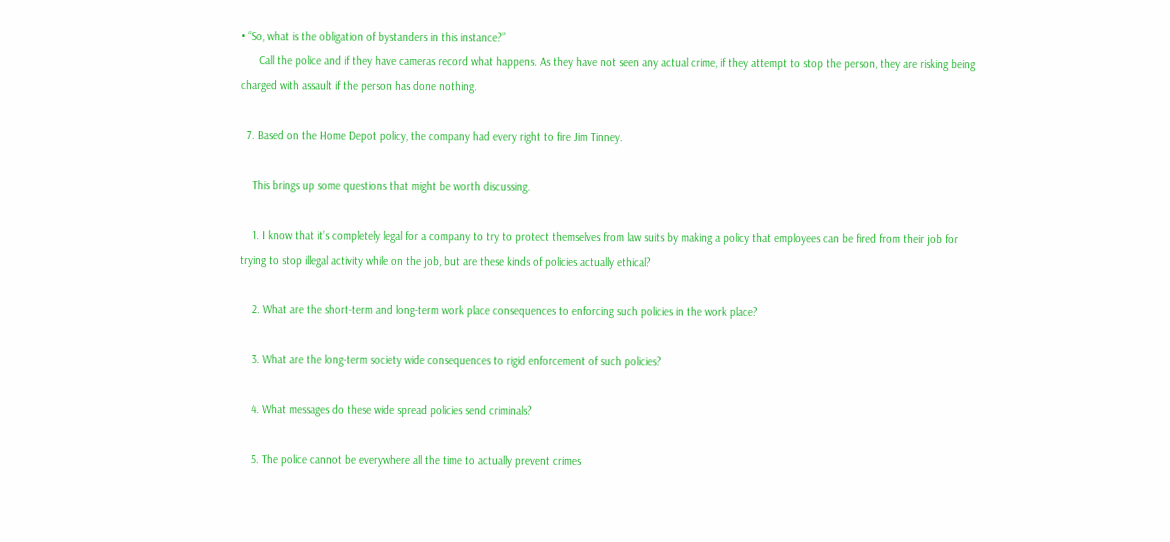• “So, what is the obligation of bystanders in this instance?”
      Call the police and if they have cameras record what happens. As they have not seen any actual crime, if they attempt to stop the person, they are risking being charged with assault if the person has done nothing.

  7. Based on the Home Depot policy, the company had every right to fire Jim Tinney.

    This brings up some questions that might be worth discussing.

    1. I know that it’s completely legal for a company to try to protect themselves from law suits by making a policy that employees can be fired from their job for trying to stop illegal activity while on the job, but are these kinds of policies actually ethical?

    2. What are the short-term and long-term work place consequences to enforcing such policies in the work place?

    3. What are the long-term society wide consequences to rigid enforcement of such policies?

    4. What messages do these wide spread policies send criminals?

    5. The police cannot be everywhere all the time to actually prevent crimes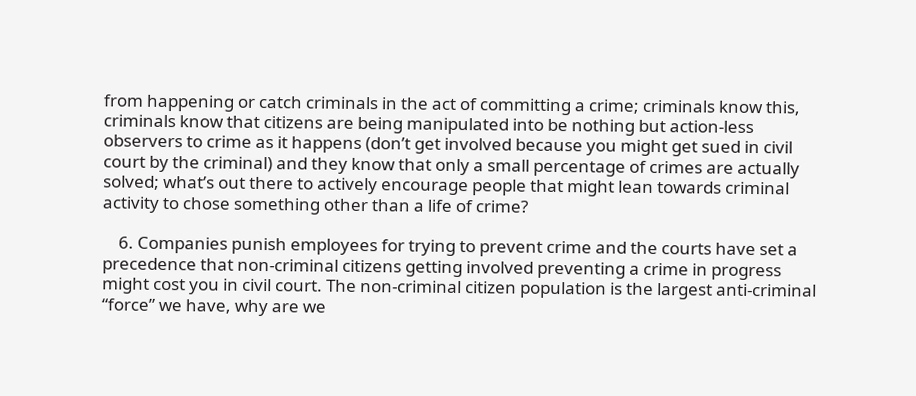from happening or catch criminals in the act of committing a crime; criminals know this, criminals know that citizens are being manipulated into be nothing but action-less observers to crime as it happens (don’t get involved because you might get sued in civil court by the criminal) and they know that only a small percentage of crimes are actually solved; what’s out there to actively encourage people that might lean towards criminal activity to chose something other than a life of crime?

    6. Companies punish employees for trying to prevent crime and the courts have set a precedence that non-criminal citizens getting involved preventing a crime in progress might cost you in civil court. The non-criminal citizen population is the largest anti-criminal “force” we have, why are we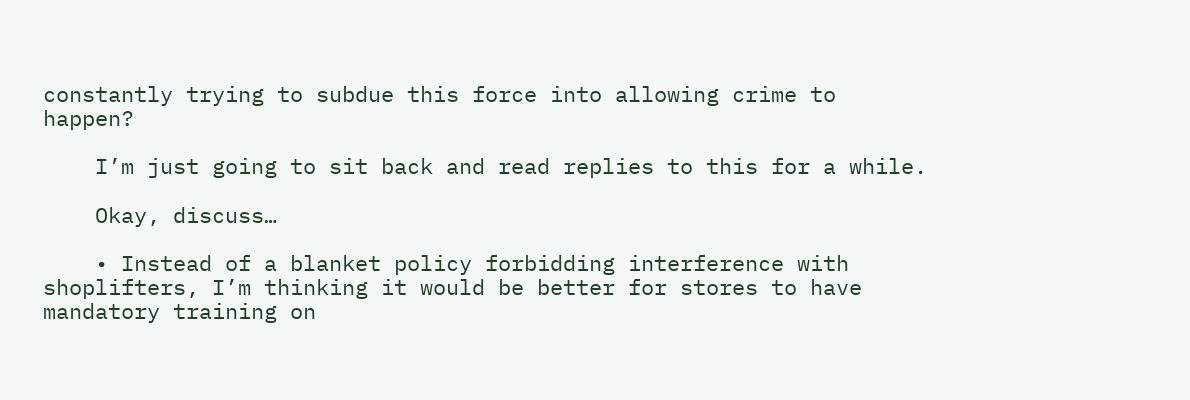constantly trying to subdue this force into allowing crime to happen?

    I’m just going to sit back and read replies to this for a while.

    Okay, discuss…

    • Instead of a blanket policy forbidding interference with shoplifters, I’m thinking it would be better for stores to have mandatory training on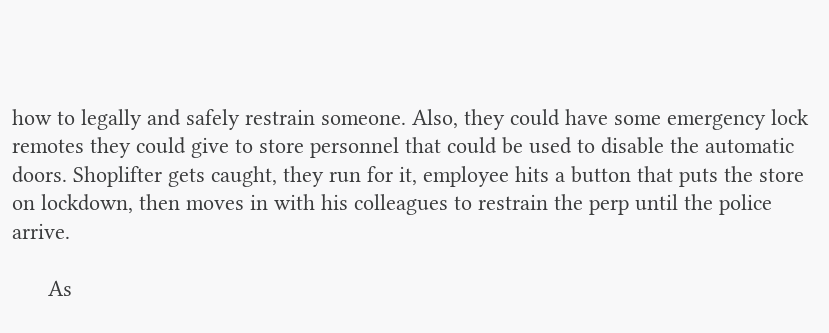how to legally and safely restrain someone. Also, they could have some emergency lock remotes they could give to store personnel that could be used to disable the automatic doors. Shoplifter gets caught, they run for it, employee hits a button that puts the store on lockdown, then moves in with his colleagues to restrain the perp until the police arrive.

      As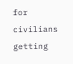for civilians getting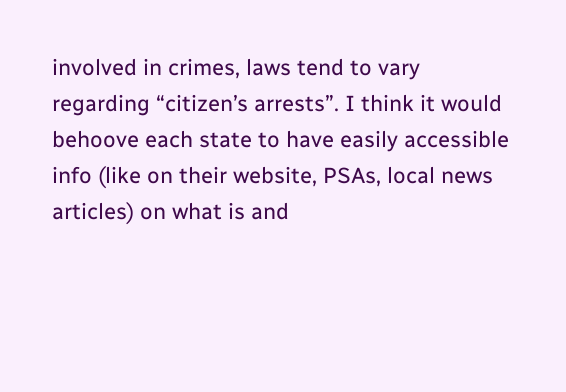involved in crimes, laws tend to vary regarding “citizen’s arrests”. I think it would behoove each state to have easily accessible info (like on their website, PSAs, local news articles) on what is and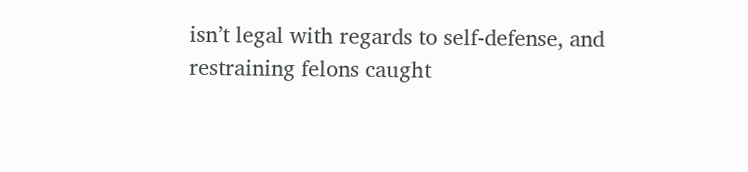isn’t legal with regards to self-defense, and restraining felons caught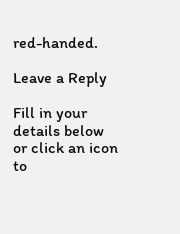red-handed.

Leave a Reply

Fill in your details below or click an icon to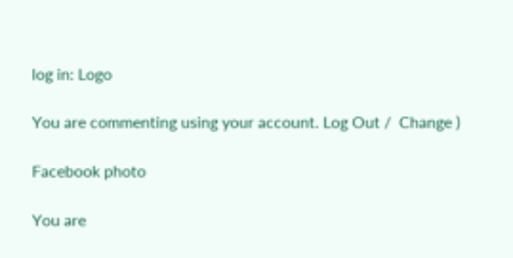log in: Logo

You are commenting using your account. Log Out /  Change )

Facebook photo

You are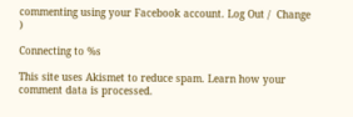commenting using your Facebook account. Log Out /  Change )

Connecting to %s

This site uses Akismet to reduce spam. Learn how your comment data is processed.